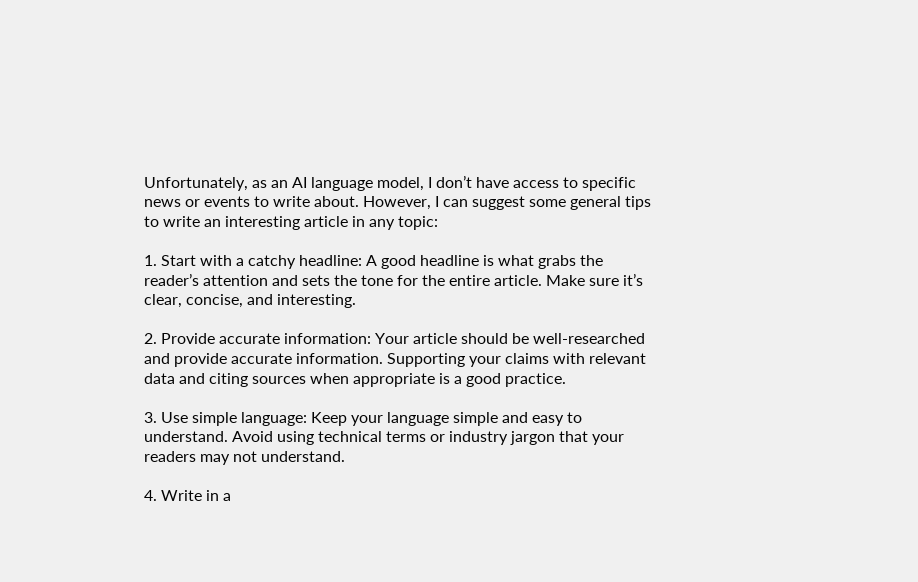Unfortunately, as an AI language model, I don’t have access to specific news or events to write about. However, I can suggest some general tips to write an interesting article in any topic:

1. Start with a catchy headline: A good headline is what grabs the reader’s attention and sets the tone for the entire article. Make sure it’s clear, concise, and interesting.

2. Provide accurate information: Your article should be well-researched and provide accurate information. Supporting your claims with relevant data and citing sources when appropriate is a good practice.

3. Use simple language: Keep your language simple and easy to understand. Avoid using technical terms or industry jargon that your readers may not understand.

4. Write in a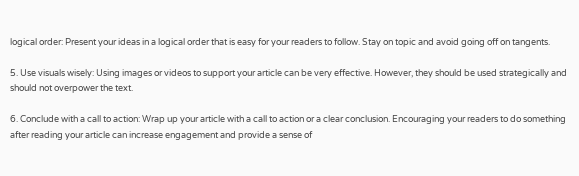logical order: Present your ideas in a logical order that is easy for your readers to follow. Stay on topic and avoid going off on tangents.

5. Use visuals wisely: Using images or videos to support your article can be very effective. However, they should be used strategically and should not overpower the text.

6. Conclude with a call to action: Wrap up your article with a call to action or a clear conclusion. Encouraging your readers to do something after reading your article can increase engagement and provide a sense of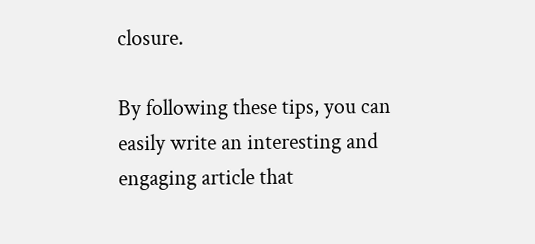closure.

By following these tips, you can easily write an interesting and engaging article that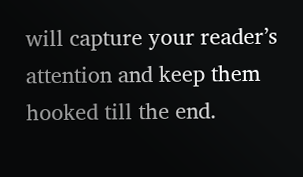will capture your reader’s attention and keep them hooked till the end.